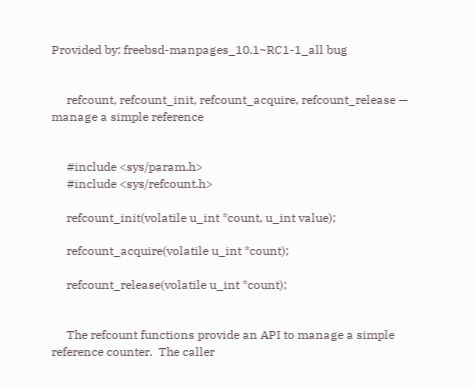Provided by: freebsd-manpages_10.1~RC1-1_all bug


     refcount, refcount_init, refcount_acquire, refcount_release — manage a simple reference


     #include <sys/param.h>
     #include <sys/refcount.h>

     refcount_init(volatile u_int *count, u_int value);

     refcount_acquire(volatile u_int *count);

     refcount_release(volatile u_int *count);


     The refcount functions provide an API to manage a simple reference counter.  The caller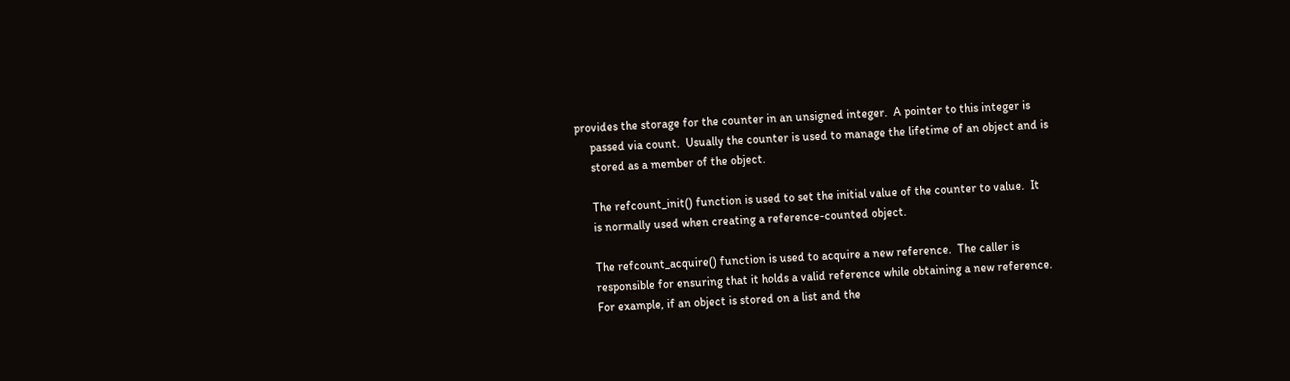provides the storage for the counter in an unsigned integer.  A pointer to this integer is
     passed via count.  Usually the counter is used to manage the lifetime of an object and is
     stored as a member of the object.

     The refcount_init() function is used to set the initial value of the counter to value.  It
     is normally used when creating a reference-counted object.

     The refcount_acquire() function is used to acquire a new reference.  The caller is
     responsible for ensuring that it holds a valid reference while obtaining a new reference.
     For example, if an object is stored on a list and the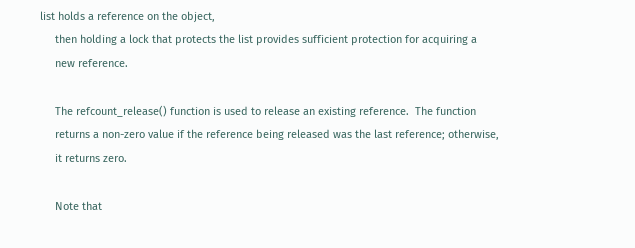list holds a reference on the object,
     then holding a lock that protects the list provides sufficient protection for acquiring a
     new reference.

     The refcount_release() function is used to release an existing reference.  The function
     returns a non-zero value if the reference being released was the last reference; otherwise,
     it returns zero.

     Note that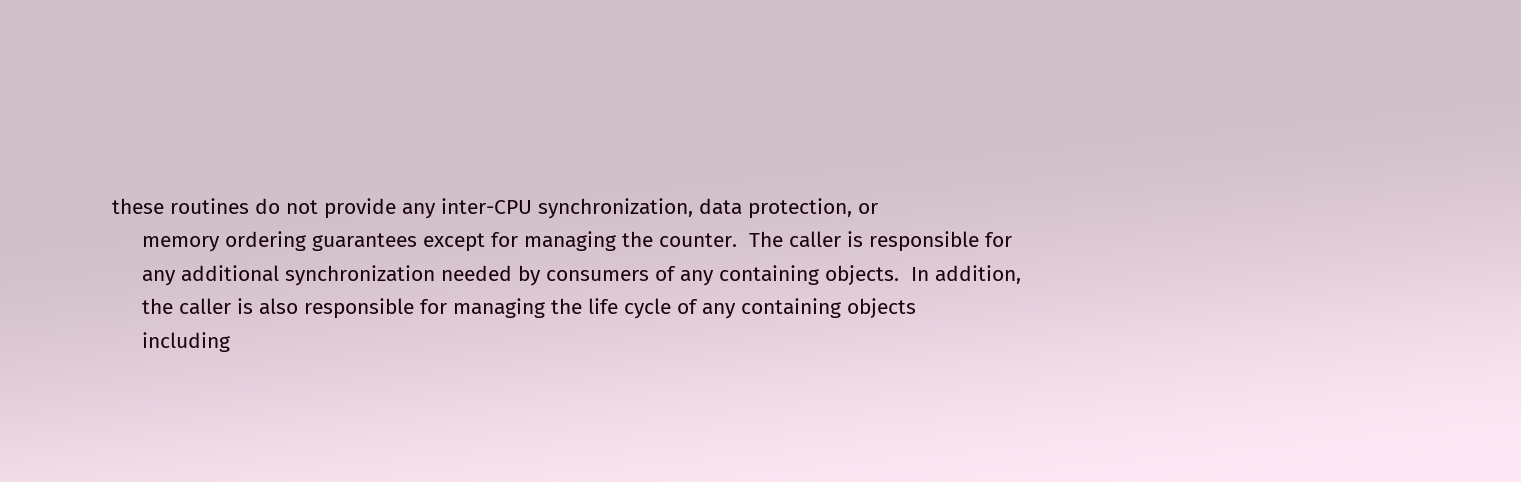these routines do not provide any inter-CPU synchronization, data protection, or
     memory ordering guarantees except for managing the counter.  The caller is responsible for
     any additional synchronization needed by consumers of any containing objects.  In addition,
     the caller is also responsible for managing the life cycle of any containing objects
     including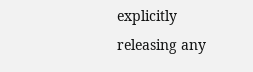explicitly releasing any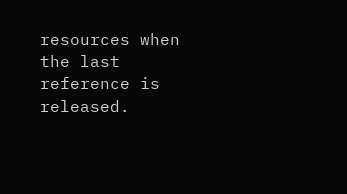resources when the last reference is released.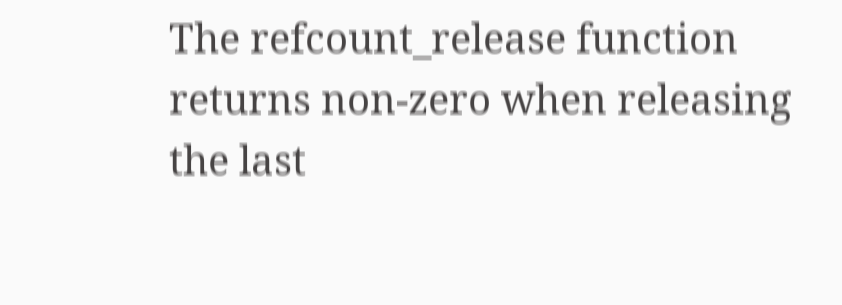The refcount_release function returns non-zero when releasing the last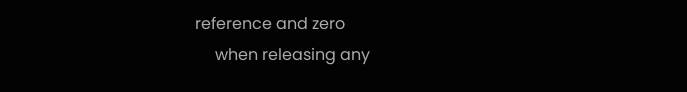reference and zero
     when releasing any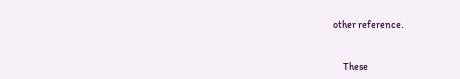other reference.


     These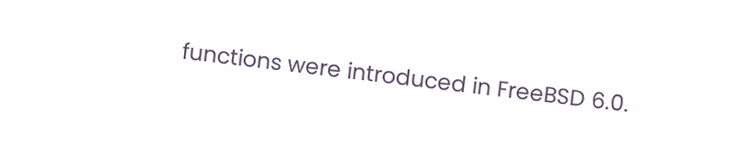functions were introduced in FreeBSD 6.0.